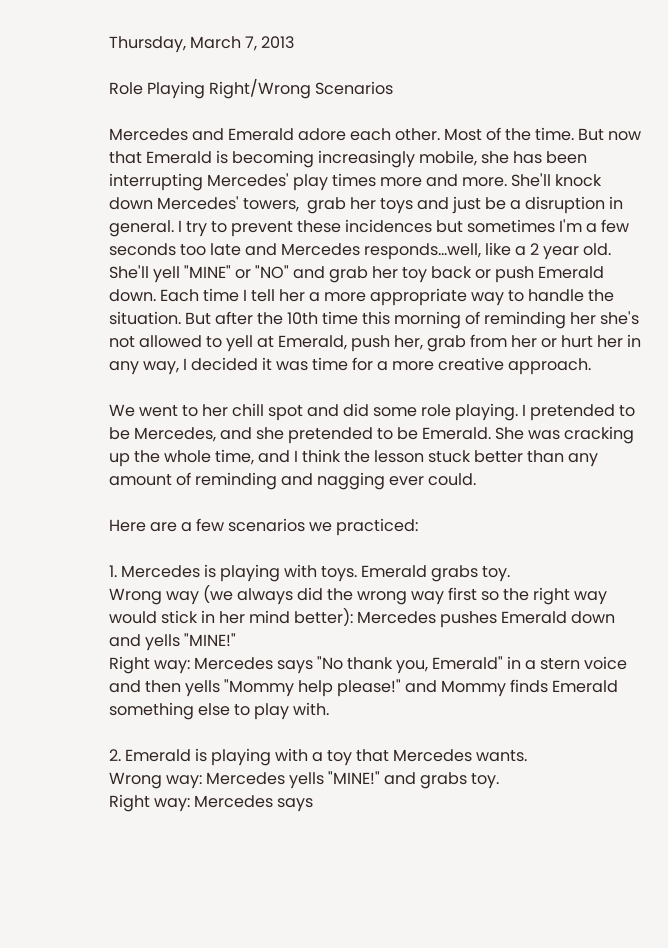Thursday, March 7, 2013

Role Playing Right/Wrong Scenarios

Mercedes and Emerald adore each other. Most of the time. But now that Emerald is becoming increasingly mobile, she has been interrupting Mercedes' play times more and more. She'll knock down Mercedes' towers,  grab her toys and just be a disruption in general. I try to prevent these incidences but sometimes I'm a few seconds too late and Mercedes responds...well, like a 2 year old. She'll yell "MINE" or "NO" and grab her toy back or push Emerald down. Each time I tell her a more appropriate way to handle the situation. But after the 10th time this morning of reminding her she's not allowed to yell at Emerald, push her, grab from her or hurt her in any way, I decided it was time for a more creative approach.

We went to her chill spot and did some role playing. I pretended to be Mercedes, and she pretended to be Emerald. She was cracking up the whole time, and I think the lesson stuck better than any amount of reminding and nagging ever could.

Here are a few scenarios we practiced:

1. Mercedes is playing with toys. Emerald grabs toy.
Wrong way (we always did the wrong way first so the right way would stick in her mind better): Mercedes pushes Emerald down and yells "MINE!"
Right way: Mercedes says "No thank you, Emerald" in a stern voice and then yells "Mommy help please!" and Mommy finds Emerald something else to play with.

2. Emerald is playing with a toy that Mercedes wants.
Wrong way: Mercedes yells "MINE!" and grabs toy.
Right way: Mercedes says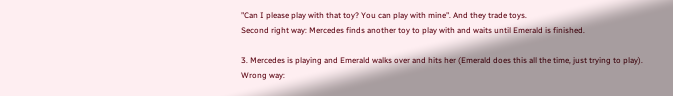"Can I please play with that toy? You can play with mine". And they trade toys.
Second right way: Mercedes finds another toy to play with and waits until Emerald is finished.

3. Mercedes is playing and Emerald walks over and hits her (Emerald does this all the time, just trying to play).
Wrong way: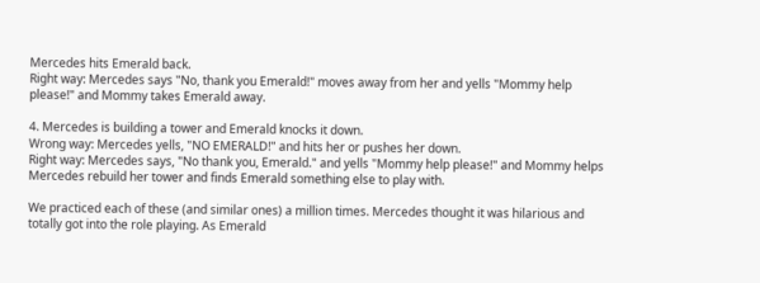Mercedes hits Emerald back.
Right way: Mercedes says "No, thank you Emerald!" moves away from her and yells "Mommy help please!" and Mommy takes Emerald away.

4. Mercedes is building a tower and Emerald knocks it down.
Wrong way: Mercedes yells, "NO EMERALD!" and hits her or pushes her down.
Right way: Mercedes says, "No thank you, Emerald." and yells "Mommy help please!" and Mommy helps Mercedes rebuild her tower and finds Emerald something else to play with.

We practiced each of these (and similar ones) a million times. Mercedes thought it was hilarious and totally got into the role playing. As Emerald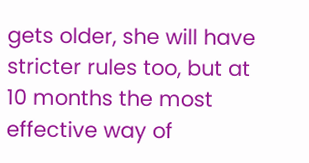gets older, she will have stricter rules too, but at 10 months the most effective way of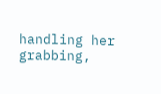handling her grabbing,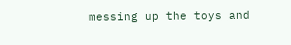messing up the toys and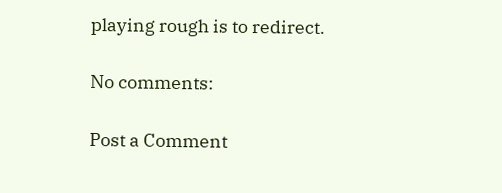playing rough is to redirect.

No comments:

Post a Comment